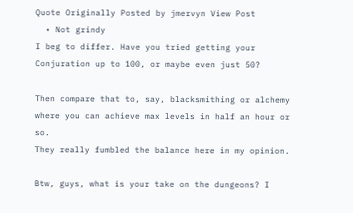Quote Originally Posted by jmervyn View Post
  • Not grindy
I beg to differ. Have you tried getting your Conjuration up to 100, or maybe even just 50?

Then compare that to, say, blacksmithing or alchemy where you can achieve max levels in half an hour or so.
They really fumbled the balance here in my opinion.

Btw, guys, what is your take on the dungeons? I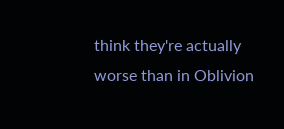think they're actually worse than in Oblivion